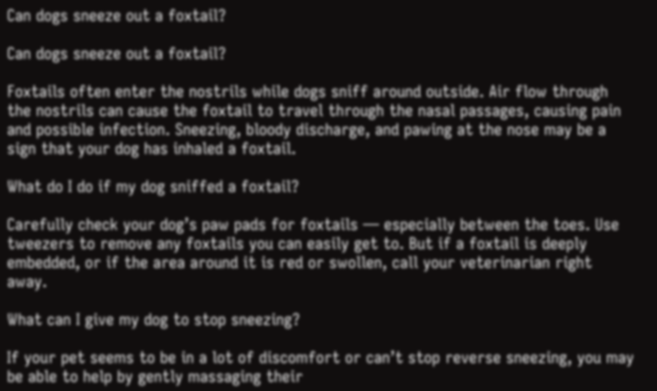Can dogs sneeze out a foxtail?

Can dogs sneeze out a foxtail?

Foxtails often enter the nostrils while dogs sniff around outside. Air flow through the nostrils can cause the foxtail to travel through the nasal passages, causing pain and possible infection. Sneezing, bloody discharge, and pawing at the nose may be a sign that your dog has inhaled a foxtail.

What do I do if my dog sniffed a foxtail?

Carefully check your dog’s paw pads for foxtails — especially between the toes. Use tweezers to remove any foxtails you can easily get to. But if a foxtail is deeply embedded, or if the area around it is red or swollen, call your veterinarian right away.

What can I give my dog to stop sneezing?

If your pet seems to be in a lot of discomfort or can’t stop reverse sneezing, you may be able to help by gently massaging their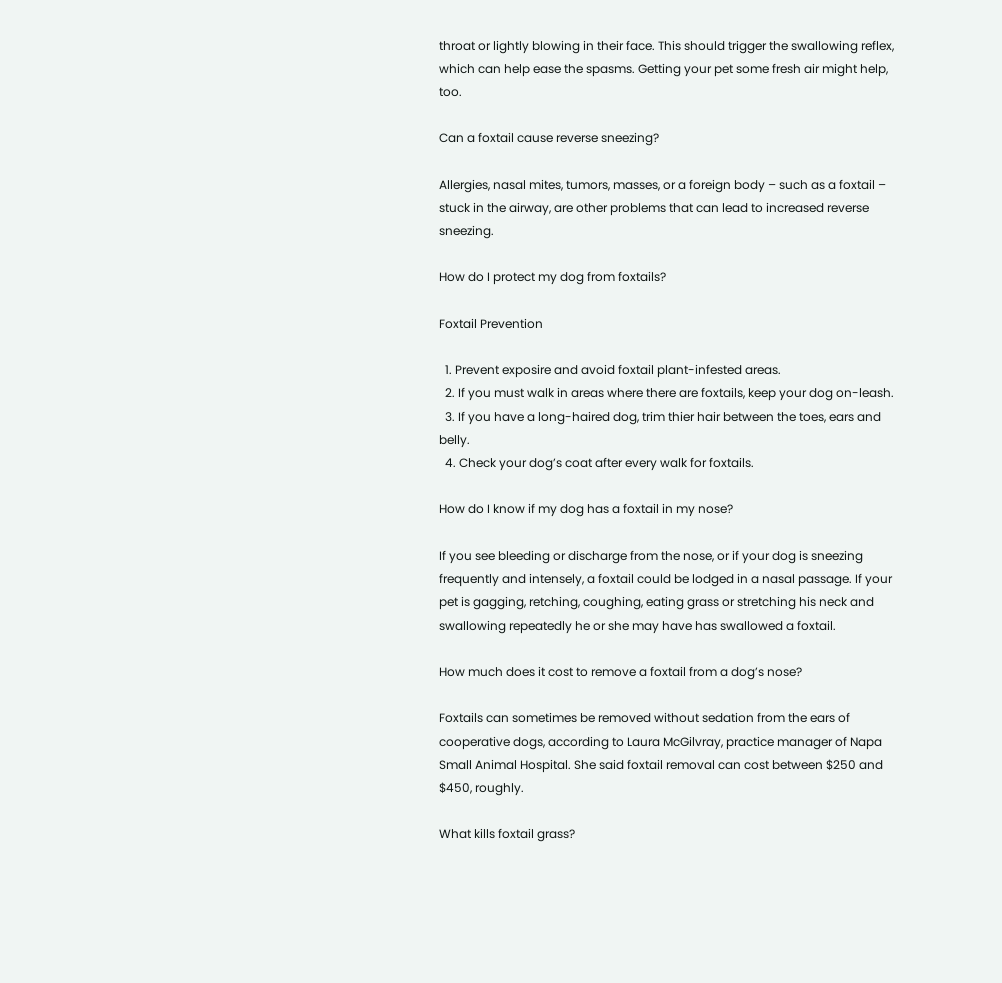throat or lightly blowing in their face. This should trigger the swallowing reflex, which can help ease the spasms. Getting your pet some fresh air might help, too.

Can a foxtail cause reverse sneezing?

Allergies, nasal mites, tumors, masses, or a foreign body – such as a foxtail – stuck in the airway, are other problems that can lead to increased reverse sneezing.

How do I protect my dog from foxtails?

Foxtail Prevention

  1. Prevent exposire and avoid foxtail plant-infested areas.
  2. If you must walk in areas where there are foxtails, keep your dog on-leash.
  3. If you have a long-haired dog, trim thier hair between the toes, ears and belly.
  4. Check your dog’s coat after every walk for foxtails.

How do I know if my dog has a foxtail in my nose?

If you see bleeding or discharge from the nose, or if your dog is sneezing frequently and intensely, a foxtail could be lodged in a nasal passage. If your pet is gagging, retching, coughing, eating grass or stretching his neck and swallowing repeatedly he or she may have has swallowed a foxtail.

How much does it cost to remove a foxtail from a dog’s nose?

Foxtails can sometimes be removed without sedation from the ears of cooperative dogs, according to Laura McGilvray, practice manager of Napa Small Animal Hospital. She said foxtail removal can cost between $250 and $450, roughly.

What kills foxtail grass?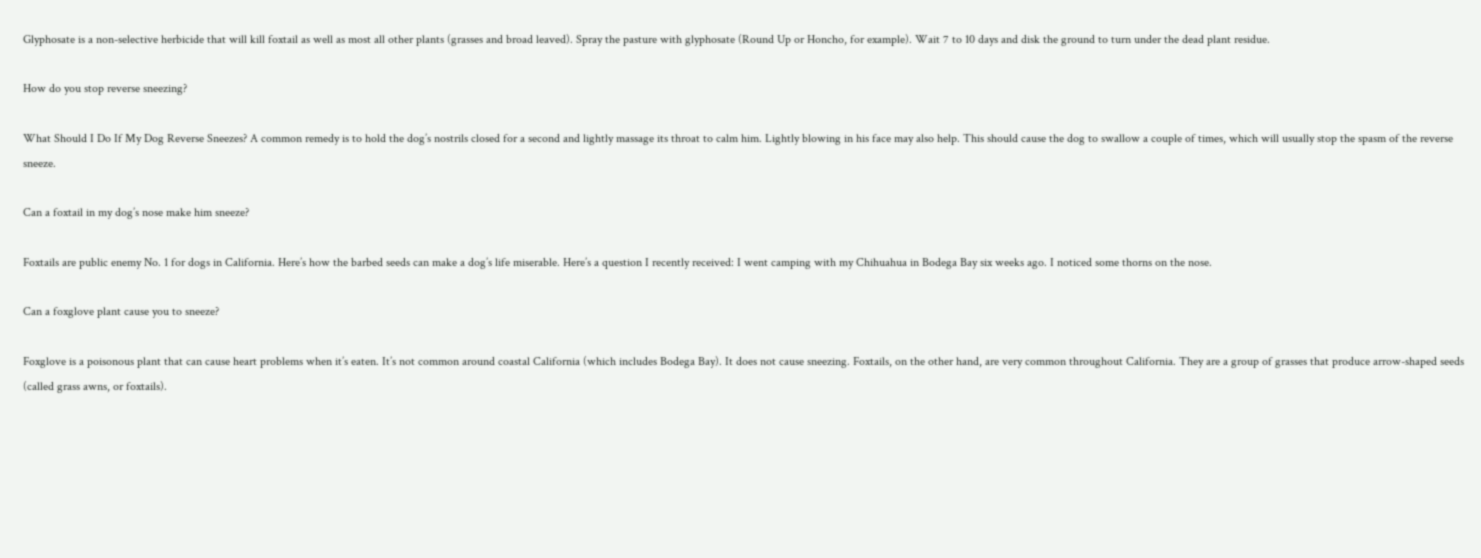Glyphosate is a non-selective herbicide that will kill foxtail as well as most all other plants (grasses and broad leaved). Spray the pasture with glyphosate (Round Up or Honcho, for example). Wait 7 to 10 days and disk the ground to turn under the dead plant residue.

How do you stop reverse sneezing?

What Should I Do If My Dog Reverse Sneezes? A common remedy is to hold the dog’s nostrils closed for a second and lightly massage its throat to calm him. Lightly blowing in his face may also help. This should cause the dog to swallow a couple of times, which will usually stop the spasm of the reverse sneeze.

Can a foxtail in my dog’s nose make him sneeze?

Foxtails are public enemy No. 1 for dogs in California. Here’s how the barbed seeds can make a dog’s life miserable. Here’s a question I recently received: I went camping with my Chihuahua in Bodega Bay six weeks ago. I noticed some thorns on the nose.

Can a foxglove plant cause you to sneeze?

Foxglove is a poisonous plant that can cause heart problems when it’s eaten. It’s not common around coastal California (which includes Bodega Bay). It does not cause sneezing. Foxtails, on the other hand, are very common throughout California. They are a group of grasses that produce arrow-shaped seeds (called grass awns, or foxtails).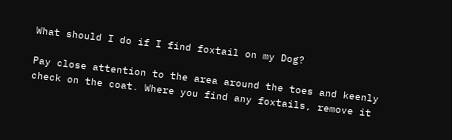What should I do if I find foxtail on my Dog?

Pay close attention to the area around the toes and keenly check on the coat. Where you find any foxtails, remove it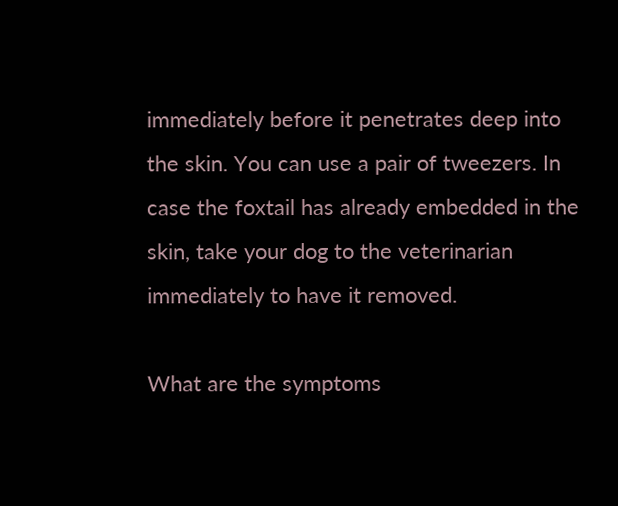immediately before it penetrates deep into the skin. You can use a pair of tweezers. In case the foxtail has already embedded in the skin, take your dog to the veterinarian immediately to have it removed.

What are the symptoms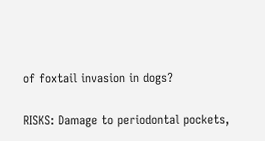of foxtail invasion in dogs?

RISKS: Damage to periodontal pockets,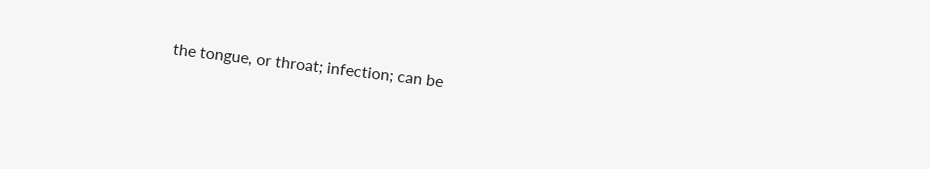the tongue, or throat; infection; can be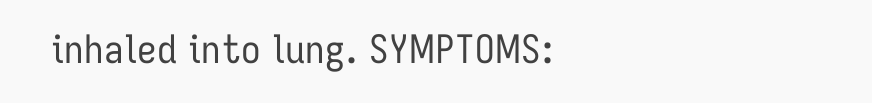inhaled into lung. SYMPTOMS: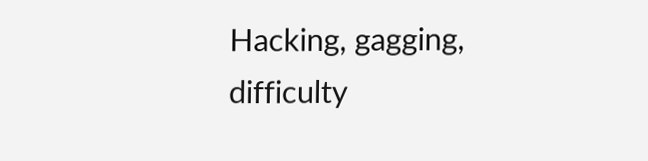Hacking, gagging, difficulty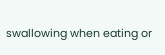swallowing when eating or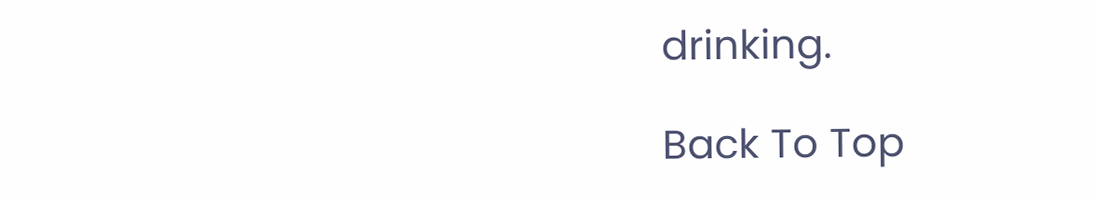drinking.

Back To Top